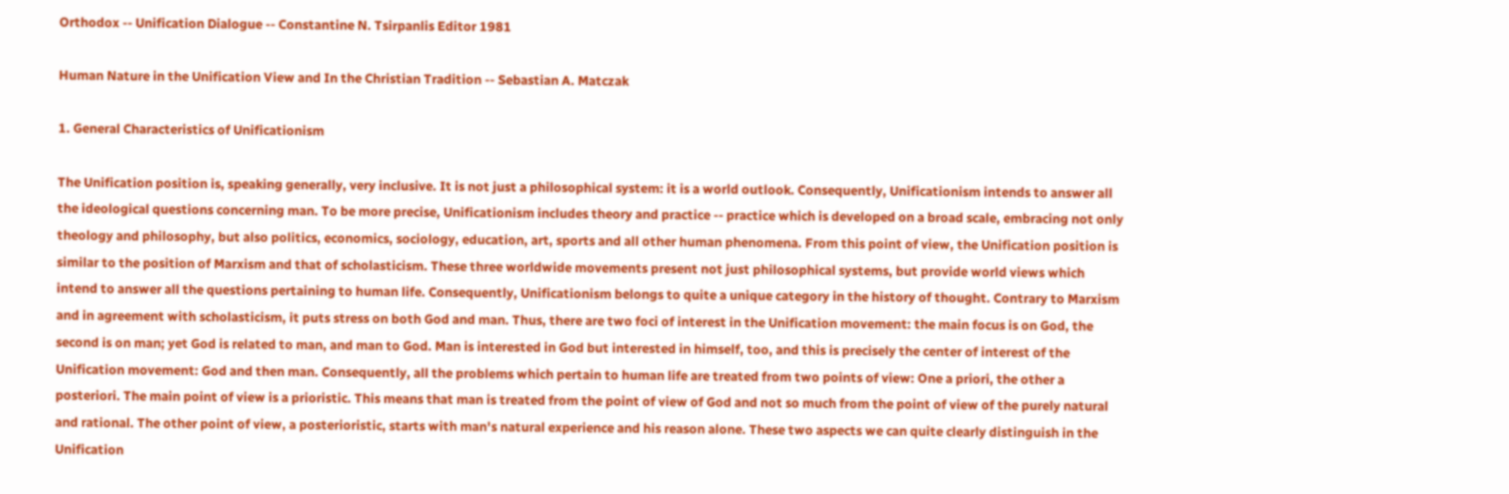Orthodox -- Unification Dialogue -- Constantine N. Tsirpanlis Editor 1981

Human Nature in the Unification View and In the Christian Tradition -- Sebastian A. Matczak

1. General Characteristics of Unificationism

The Unification position is, speaking generally, very inclusive. It is not just a philosophical system: it is a world outlook. Consequently, Unificationism intends to answer all the ideological questions concerning man. To be more precise, Unificationism includes theory and practice -- practice which is developed on a broad scale, embracing not only theology and philosophy, but also politics, economics, sociology, education, art, sports and all other human phenomena. From this point of view, the Unification position is similar to the position of Marxism and that of scholasticism. These three worldwide movements present not just philosophical systems, but provide world views which intend to answer all the questions pertaining to human life. Consequently, Unificationism belongs to quite a unique category in the history of thought. Contrary to Marxism and in agreement with scholasticism, it puts stress on both God and man. Thus, there are two foci of interest in the Unification movement: the main focus is on God, the second is on man; yet God is related to man, and man to God. Man is interested in God but interested in himself, too, and this is precisely the center of interest of the Unification movement: God and then man. Consequently, all the problems which pertain to human life are treated from two points of view: One a priori, the other a posteriori. The main point of view is a prioristic. This means that man is treated from the point of view of God and not so much from the point of view of the purely natural and rational. The other point of view, a posterioristic, starts with man's natural experience and his reason alone. These two aspects we can quite clearly distinguish in the Unification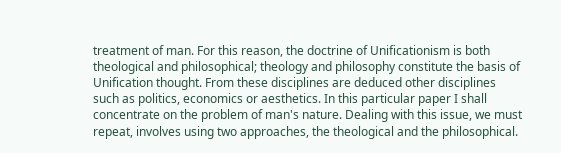treatment of man. For this reason, the doctrine of Unificationism is both theological and philosophical; theology and philosophy constitute the basis of Unification thought. From these disciplines are deduced other disciplines such as politics, economics or aesthetics. In this particular paper I shall concentrate on the problem of man's nature. Dealing with this issue, we must repeat, involves using two approaches, the theological and the philosophical.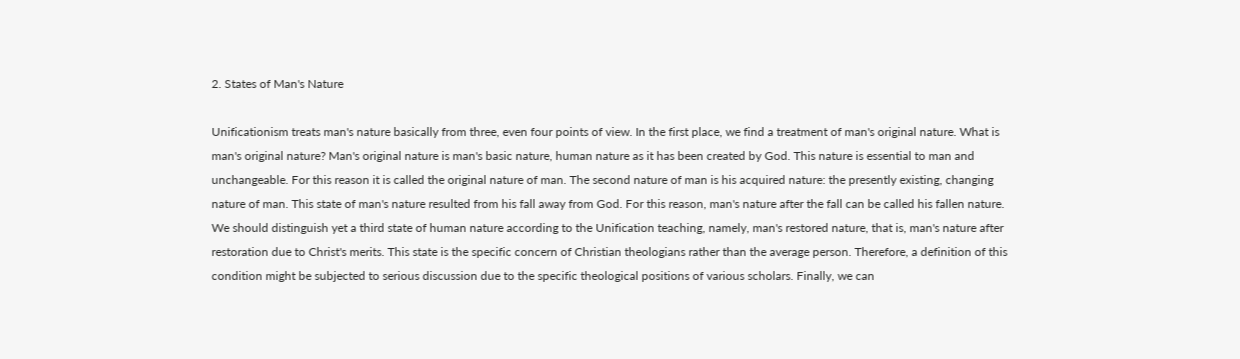2. States of Man's Nature

Unificationism treats man's nature basically from three, even four points of view. In the first place, we find a treatment of man's original nature. What is man's original nature? Man's original nature is man's basic nature, human nature as it has been created by God. This nature is essential to man and unchangeable. For this reason it is called the original nature of man. The second nature of man is his acquired nature: the presently existing, changing nature of man. This state of man's nature resulted from his fall away from God. For this reason, man's nature after the fall can be called his fallen nature. We should distinguish yet a third state of human nature according to the Unification teaching, namely, man's restored nature, that is, man's nature after restoration due to Christ's merits. This state is the specific concern of Christian theologians rather than the average person. Therefore, a definition of this condition might be subjected to serious discussion due to the specific theological positions of various scholars. Finally, we can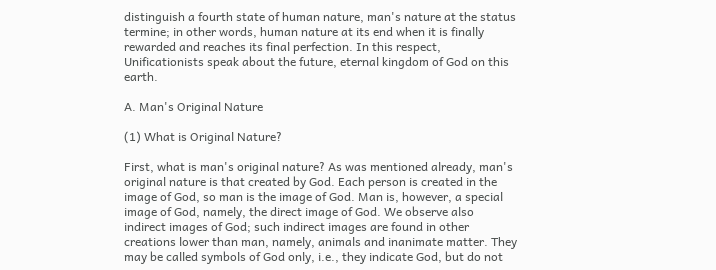distinguish a fourth state of human nature, man's nature at the status termine; in other words, human nature at its end when it is finally rewarded and reaches its final perfection. In this respect, Unificationists speak about the future, eternal kingdom of God on this earth.

A. Man's Original Nature

(1) What is Original Nature?

First, what is man's original nature? As was mentioned already, man's original nature is that created by God. Each person is created in the image of God, so man is the image of God. Man is, however, a special image of God, namely, the direct image of God. We observe also indirect images of God; such indirect images are found in other creations lower than man, namely, animals and inanimate matter. They may be called symbols of God only, i.e., they indicate God, but do not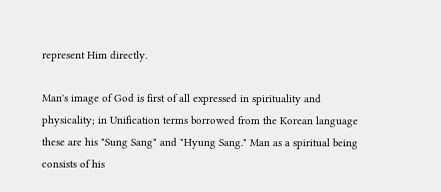represent Him directly.

Man's image of God is first of all expressed in spirituality and physicality; in Unification terms borrowed from the Korean language these are his "Sung Sang" and "Hyung Sang." Man as a spiritual being consists of his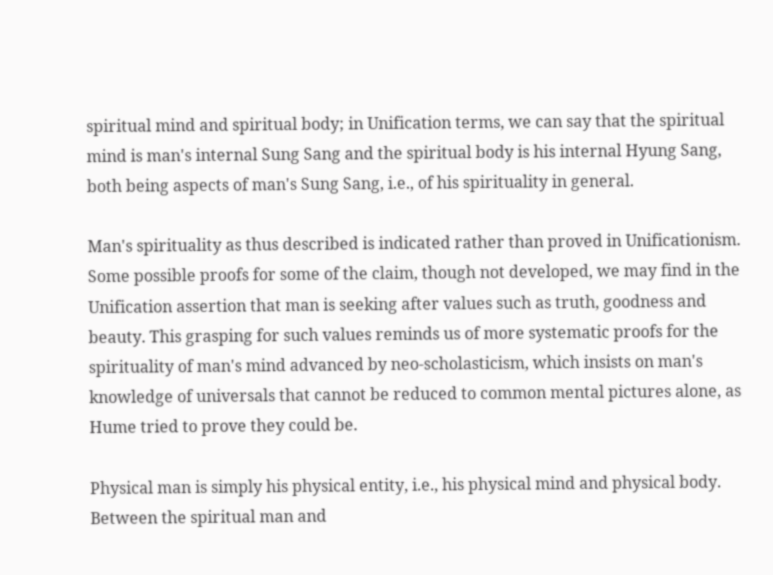spiritual mind and spiritual body; in Unification terms, we can say that the spiritual mind is man's internal Sung Sang and the spiritual body is his internal Hyung Sang, both being aspects of man's Sung Sang, i.e., of his spirituality in general.

Man's spirituality as thus described is indicated rather than proved in Unificationism. Some possible proofs for some of the claim, though not developed, we may find in the Unification assertion that man is seeking after values such as truth, goodness and beauty. This grasping for such values reminds us of more systematic proofs for the spirituality of man's mind advanced by neo-scholasticism, which insists on man's knowledge of universals that cannot be reduced to common mental pictures alone, as Hume tried to prove they could be.

Physical man is simply his physical entity, i.e., his physical mind and physical body. Between the spiritual man and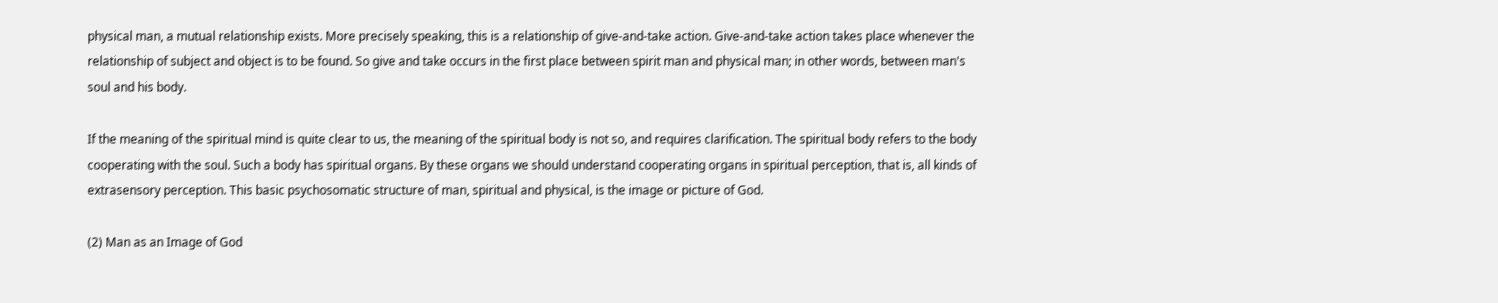physical man, a mutual relationship exists. More precisely speaking, this is a relationship of give-and-take action. Give-and-take action takes place whenever the relationship of subject and object is to be found. So give and take occurs in the first place between spirit man and physical man; in other words, between man's soul and his body.

If the meaning of the spiritual mind is quite clear to us, the meaning of the spiritual body is not so, and requires clarification. The spiritual body refers to the body cooperating with the soul. Such a body has spiritual organs. By these organs we should understand cooperating organs in spiritual perception, that is, all kinds of extrasensory perception. This basic psychosomatic structure of man, spiritual and physical, is the image or picture of God.

(2) Man as an Image of God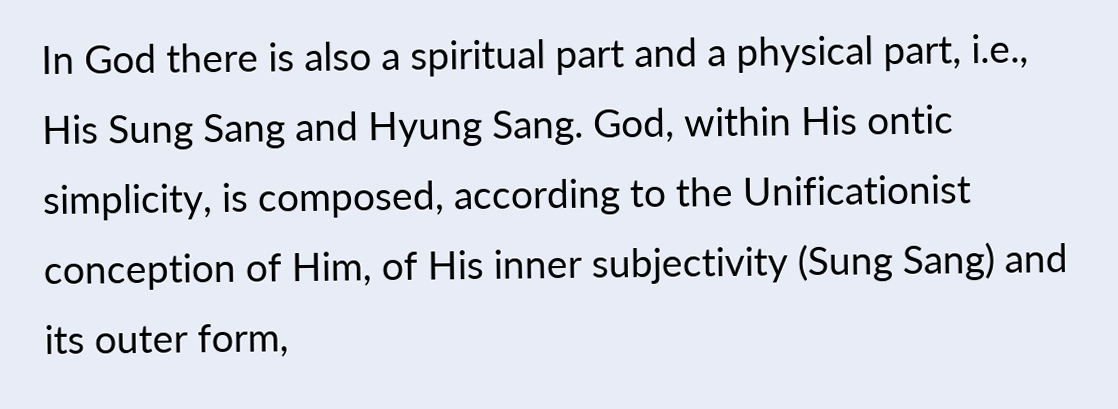In God there is also a spiritual part and a physical part, i.e., His Sung Sang and Hyung Sang. God, within His ontic simplicity, is composed, according to the Unificationist conception of Him, of His inner subjectivity (Sung Sang) and its outer form,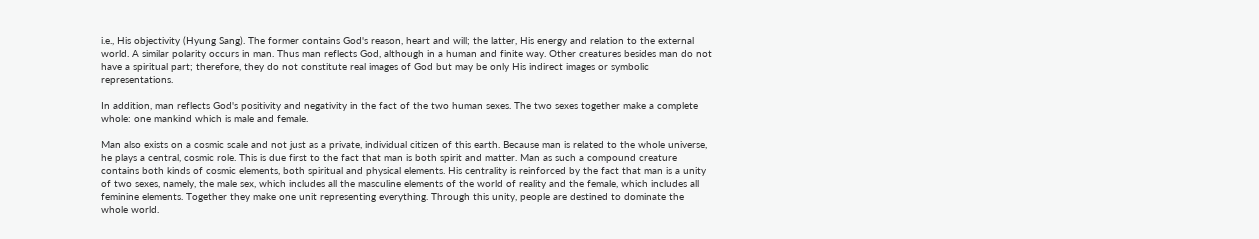i.e., His objectivity (Hyung Sang). The former contains God's reason, heart and will; the latter, His energy and relation to the external world. A similar polarity occurs in man. Thus man reflects God, although in a human and finite way. Other creatures besides man do not have a spiritual part; therefore, they do not constitute real images of God but may be only His indirect images or symbolic representations.

In addition, man reflects God's positivity and negativity in the fact of the two human sexes. The two sexes together make a complete whole: one mankind which is male and female.

Man also exists on a cosmic scale and not just as a private, individual citizen of this earth. Because man is related to the whole universe, he plays a central, cosmic role. This is due first to the fact that man is both spirit and matter. Man as such a compound creature contains both kinds of cosmic elements, both spiritual and physical elements. His centrality is reinforced by the fact that man is a unity of two sexes, namely, the male sex, which includes all the masculine elements of the world of reality and the female, which includes all feminine elements. Together they make one unit representing everything. Through this unity, people are destined to dominate the whole world.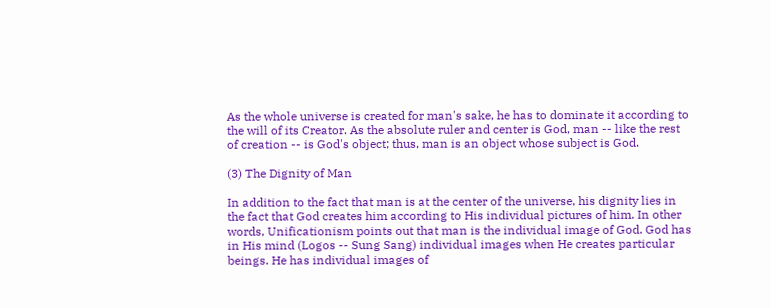As the whole universe is created for man's sake, he has to dominate it according to the will of its Creator. As the absolute ruler and center is God, man -- like the rest of creation -- is God's object; thus, man is an object whose subject is God.

(3) The Dignity of Man

In addition to the fact that man is at the center of the universe, his dignity lies in the fact that God creates him according to His individual pictures of him. In other words, Unificationism points out that man is the individual image of God. God has in His mind (Logos -- Sung Sang) individual images when He creates particular beings. He has individual images of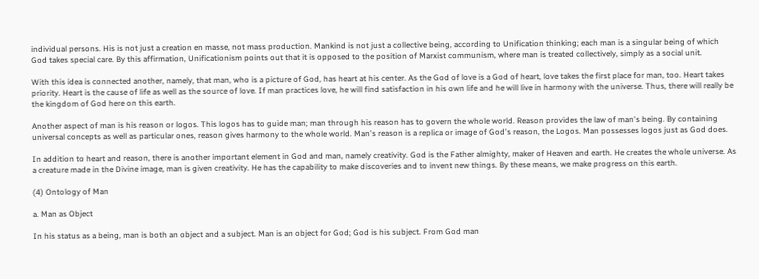individual persons. His is not just a creation en masse, not mass production. Mankind is not just a collective being, according to Unification thinking; each man is a singular being of which God takes special care. By this affirmation, Unificationism points out that it is opposed to the position of Marxist communism, where man is treated collectively, simply as a social unit.

With this idea is connected another, namely, that man, who is a picture of God, has heart at his center. As the God of love is a God of heart, love takes the first place for man, too. Heart takes priority. Heart is the cause of life as well as the source of love. If man practices love, he will find satisfaction in his own life and he will live in harmony with the universe. Thus, there will really be the kingdom of God here on this earth.

Another aspect of man is his reason or logos. This logos has to guide man; man through his reason has to govern the whole world. Reason provides the law of man's being. By containing universal concepts as well as particular ones, reason gives harmony to the whole world. Man's reason is a replica or image of God's reason, the Logos. Man possesses logos just as God does.

In addition to heart and reason, there is another important element in God and man, namely creativity. God is the Father almighty, maker of Heaven and earth. He creates the whole universe. As a creature made in the Divine image, man is given creativity. He has the capability to make discoveries and to invent new things. By these means, we make progress on this earth.

(4) Ontology of Man

a. Man as Object

In his status as a being, man is both an object and a subject. Man is an object for God; God is his subject. From God man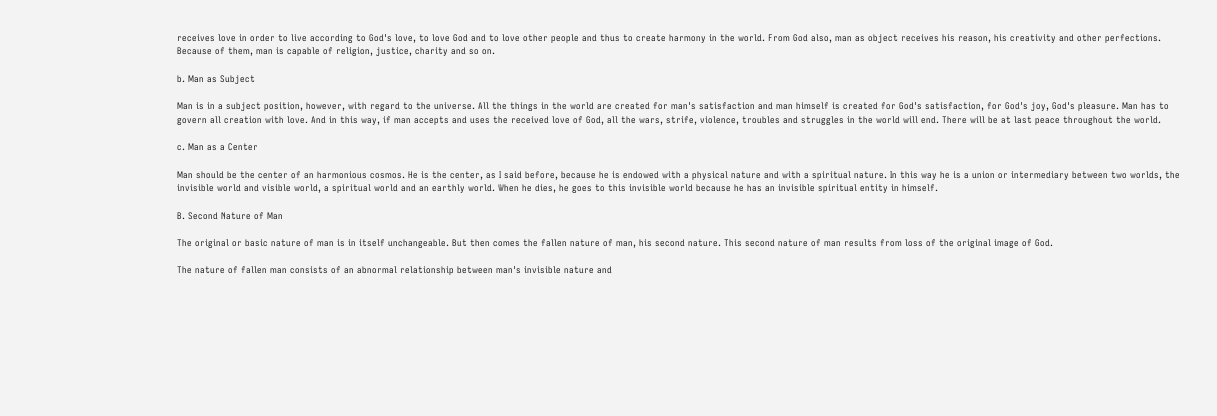receives love in order to live according to God's love, to love God and to love other people and thus to create harmony in the world. From God also, man as object receives his reason, his creativity and other perfections. Because of them, man is capable of religion, justice, charity and so on.

b. Man as Subject

Man is in a subject position, however, with regard to the universe. All the things in the world are created for man's satisfaction and man himself is created for God's satisfaction, for God's joy, God's pleasure. Man has to govern all creation with love. And in this way, if man accepts and uses the received love of God, all the wars, strife, violence, troubles and struggles in the world will end. There will be at last peace throughout the world.

c. Man as a Center

Man should be the center of an harmonious cosmos. He is the center, as I said before, because he is endowed with a physical nature and with a spiritual nature. In this way he is a union or intermediary between two worlds, the invisible world and visible world, a spiritual world and an earthly world. When he dies, he goes to this invisible world because he has an invisible spiritual entity in himself.

B. Second Nature of Man

The original or basic nature of man is in itself unchangeable. But then comes the fallen nature of man, his second nature. This second nature of man results from loss of the original image of God.

The nature of fallen man consists of an abnormal relationship between man's invisible nature and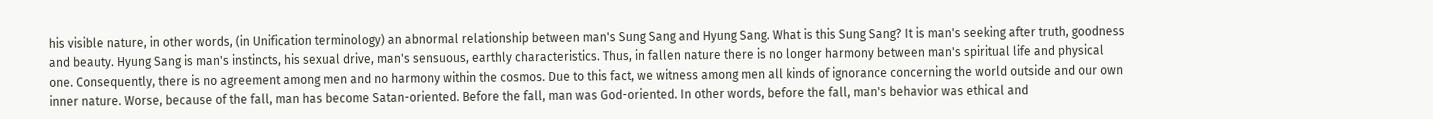his visible nature, in other words, (in Unification terminology) an abnormal relationship between man's Sung Sang and Hyung Sang. What is this Sung Sang? It is man's seeking after truth, goodness and beauty. Hyung Sang is man's instincts, his sexual drive, man's sensuous, earthly characteristics. Thus, in fallen nature there is no longer harmony between man's spiritual life and physical one. Consequently, there is no agreement among men and no harmony within the cosmos. Due to this fact, we witness among men all kinds of ignorance concerning the world outside and our own inner nature. Worse, because of the fall, man has become Satan-oriented. Before the fall, man was God-oriented. In other words, before the fall, man's behavior was ethical and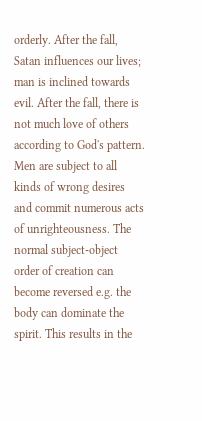orderly. After the fall, Satan influences our lives; man is inclined towards evil. After the fall, there is not much love of others according to God's pattern. Men are subject to all kinds of wrong desires and commit numerous acts of unrighteousness. The normal subject-object order of creation can become reversed e.g. the body can dominate the spirit. This results in the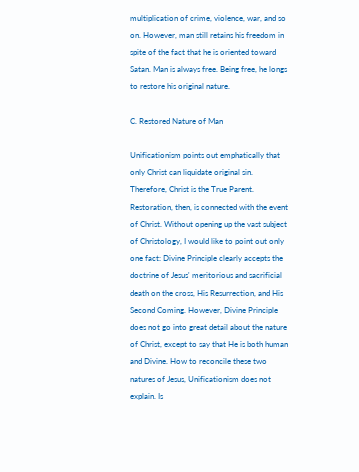multiplication of crime, violence, war, and so on. However, man still retains his freedom in spite of the fact that he is oriented toward Satan. Man is always free. Being free, he longs to restore his original nature.

C. Restored Nature of Man

Unificationism points out emphatically that only Christ can liquidate original sin. Therefore, Christ is the True Parent. Restoration, then, is connected with the event of Christ. Without opening up the vast subject of Christology, I would like to point out only one fact: Divine Principle clearly accepts the doctrine of Jesus' meritorious and sacrificial death on the cross, His Resurrection, and His Second Coming. However, Divine Principle does not go into great detail about the nature of Christ, except to say that He is both human and Divine. How to reconcile these two natures of Jesus, Unificationism does not explain. Is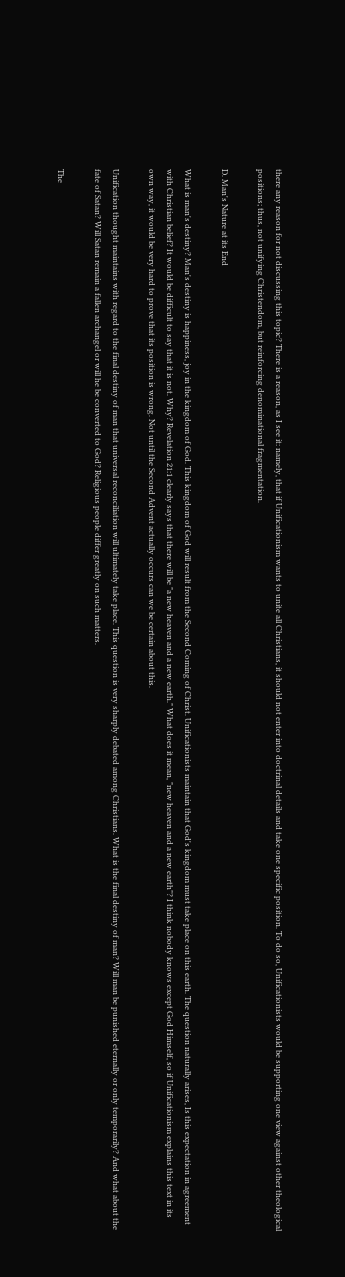there any reason for not discussing this topic? There is a reason, as I see it: namely, that if Unificationism wants to unite all Christians, it should not enter into doctrinal details and take one specific position. To do so, Unificationists would be supporting one view against other theological positions; thus, not unifying Christendom, but reinforcing denominational fragmentation.

D. Man's Nature at its End

What is man's destiny? Man's destiny is happiness, joy in the kingdom of God. This kingdom of God will result from the Second Coming of Christ. Unificationists maintain that God's kingdom must take place on this earth. The question naturally arises, Is this expectation in agreement with Christian belief? It would be difficult to say that it is not. Why? Revelation 21:1 clearly says that there will be "a new heaven and a new earth." What does it mean, "new heaven and a new earth"? I think nobody knows except God Himself, so if Unificationism explains this text in its own way, it would be very hard to prove that its position is wrong. Not until the Second Advent actually occurs can we be certain about this.

Unification thought maintains with regard to the final destiny of man that universal reconciliation will ultimately take place. This question is very sharply debated among Christians. What is the final destiny of man? Will man be punished eternally or only temporarily? And what about the fate of Satan? Will Satan remain a fallen archangel or will he be converted to God? Religious people differ greatly on such matters.

The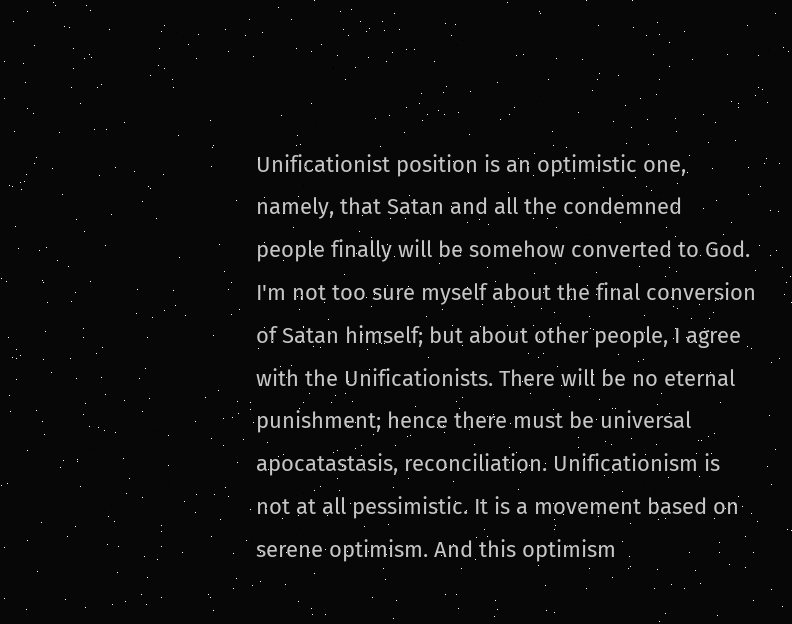Unificationist position is an optimistic one, namely, that Satan and all the condemned people finally will be somehow converted to God. I'm not too sure myself about the final conversion of Satan himself; but about other people, I agree with the Unificationists. There will be no eternal punishment; hence there must be universal apocatastasis, reconciliation. Unificationism is not at all pessimistic. It is a movement based on serene optimism. And this optimism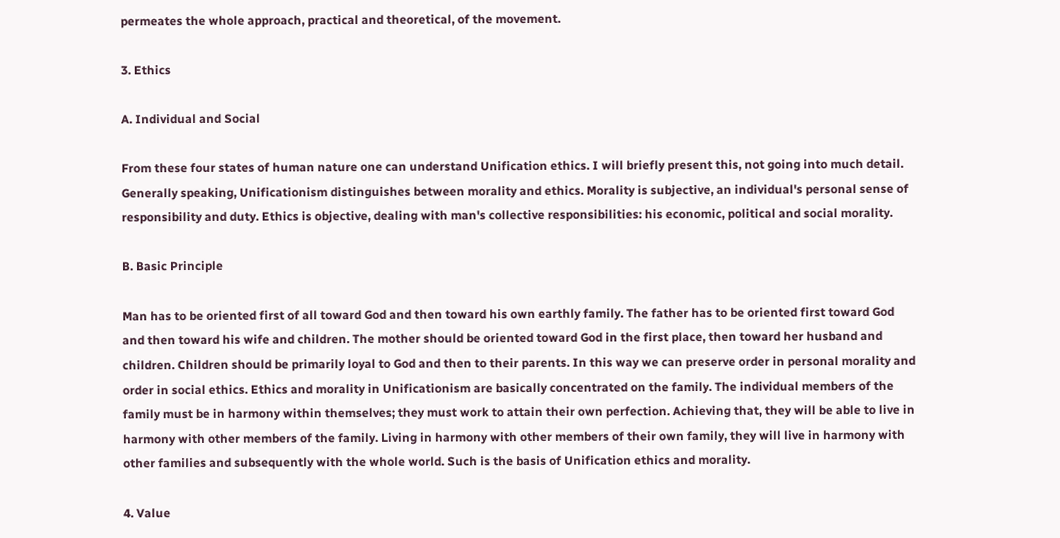permeates the whole approach, practical and theoretical, of the movement.

3. Ethics

A. Individual and Social

From these four states of human nature one can understand Unification ethics. I will briefly present this, not going into much detail. Generally speaking, Unificationism distinguishes between morality and ethics. Morality is subjective, an individual's personal sense of responsibility and duty. Ethics is objective, dealing with man's collective responsibilities: his economic, political and social morality.

B. Basic Principle

Man has to be oriented first of all toward God and then toward his own earthly family. The father has to be oriented first toward God and then toward his wife and children. The mother should be oriented toward God in the first place, then toward her husband and children. Children should be primarily loyal to God and then to their parents. In this way we can preserve order in personal morality and order in social ethics. Ethics and morality in Unificationism are basically concentrated on the family. The individual members of the family must be in harmony within themselves; they must work to attain their own perfection. Achieving that, they will be able to live in harmony with other members of the family. Living in harmony with other members of their own family, they will live in harmony with other families and subsequently with the whole world. Such is the basis of Unification ethics and morality.

4. Value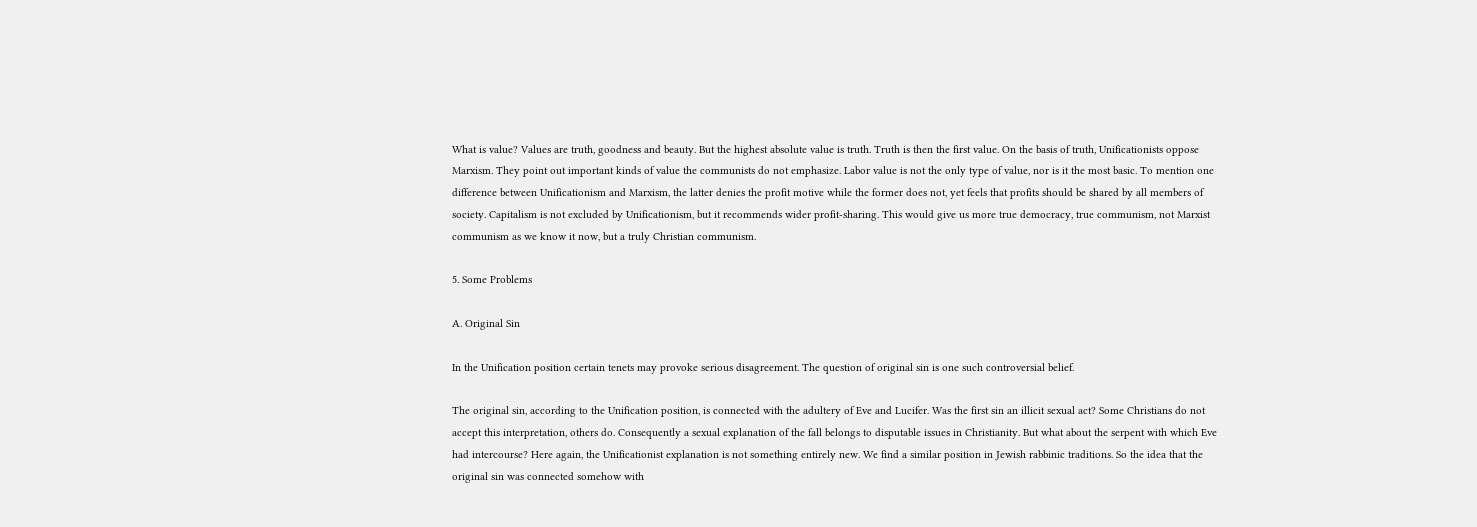What is value? Values are truth, goodness and beauty. But the highest absolute value is truth. Truth is then the first value. On the basis of truth, Unificationists oppose Marxism. They point out important kinds of value the communists do not emphasize. Labor value is not the only type of value, nor is it the most basic. To mention one difference between Unificationism and Marxism, the latter denies the profit motive while the former does not, yet feels that profits should be shared by all members of society. Capitalism is not excluded by Unificationism, but it recommends wider profit-sharing. This would give us more true democracy, true communism, not Marxist communism as we know it now, but a truly Christian communism.

5. Some Problems

A. Original Sin

In the Unification position certain tenets may provoke serious disagreement. The question of original sin is one such controversial belief.

The original sin, according to the Unification position, is connected with the adultery of Eve and Lucifer. Was the first sin an illicit sexual act? Some Christians do not accept this interpretation, others do. Consequently a sexual explanation of the fall belongs to disputable issues in Christianity. But what about the serpent with which Eve had intercourse? Here again, the Unificationist explanation is not something entirely new. We find a similar position in Jewish rabbinic traditions. So the idea that the original sin was connected somehow with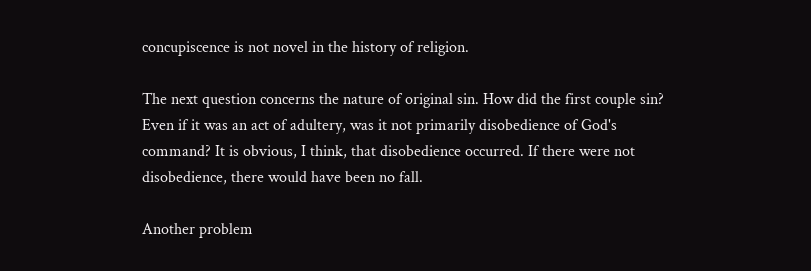concupiscence is not novel in the history of religion.

The next question concerns the nature of original sin. How did the first couple sin? Even if it was an act of adultery, was it not primarily disobedience of God's command? It is obvious, I think, that disobedience occurred. If there were not disobedience, there would have been no fall.

Another problem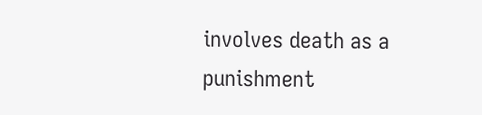involves death as a punishment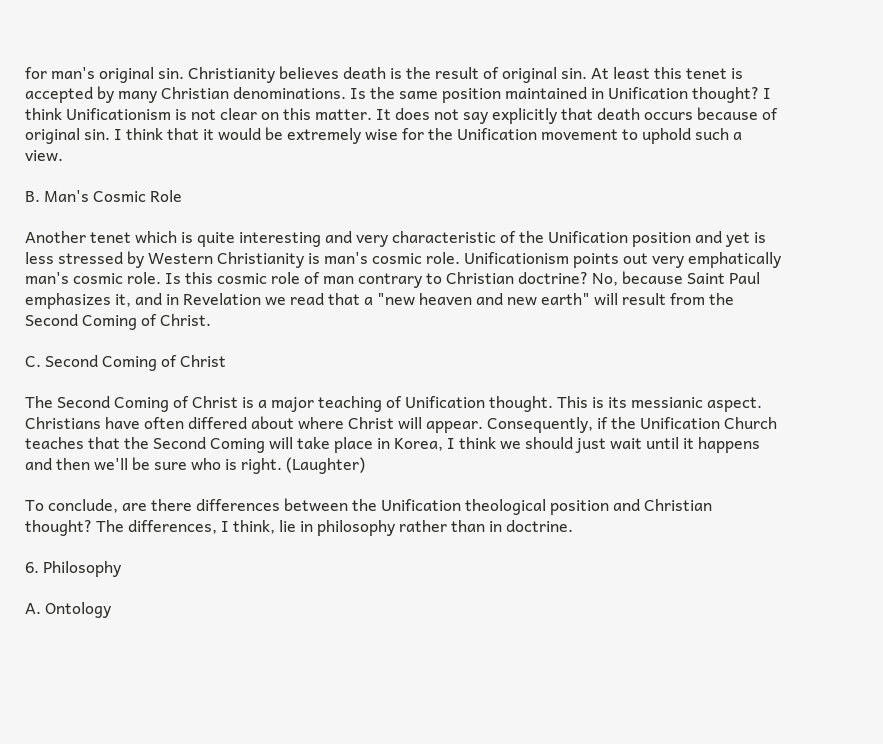for man's original sin. Christianity believes death is the result of original sin. At least this tenet is accepted by many Christian denominations. Is the same position maintained in Unification thought? I think Unificationism is not clear on this matter. It does not say explicitly that death occurs because of original sin. I think that it would be extremely wise for the Unification movement to uphold such a view.

B. Man's Cosmic Role

Another tenet which is quite interesting and very characteristic of the Unification position and yet is less stressed by Western Christianity is man's cosmic role. Unificationism points out very emphatically man's cosmic role. Is this cosmic role of man contrary to Christian doctrine? No, because Saint Paul emphasizes it, and in Revelation we read that a "new heaven and new earth" will result from the Second Coming of Christ.

C. Second Coming of Christ

The Second Coming of Christ is a major teaching of Unification thought. This is its messianic aspect. Christians have often differed about where Christ will appear. Consequently, if the Unification Church teaches that the Second Coming will take place in Korea, I think we should just wait until it happens and then we'll be sure who is right. (Laughter)

To conclude, are there differences between the Unification theological position and Christian thought? The differences, I think, lie in philosophy rather than in doctrine.

6. Philosophy

A. Ontology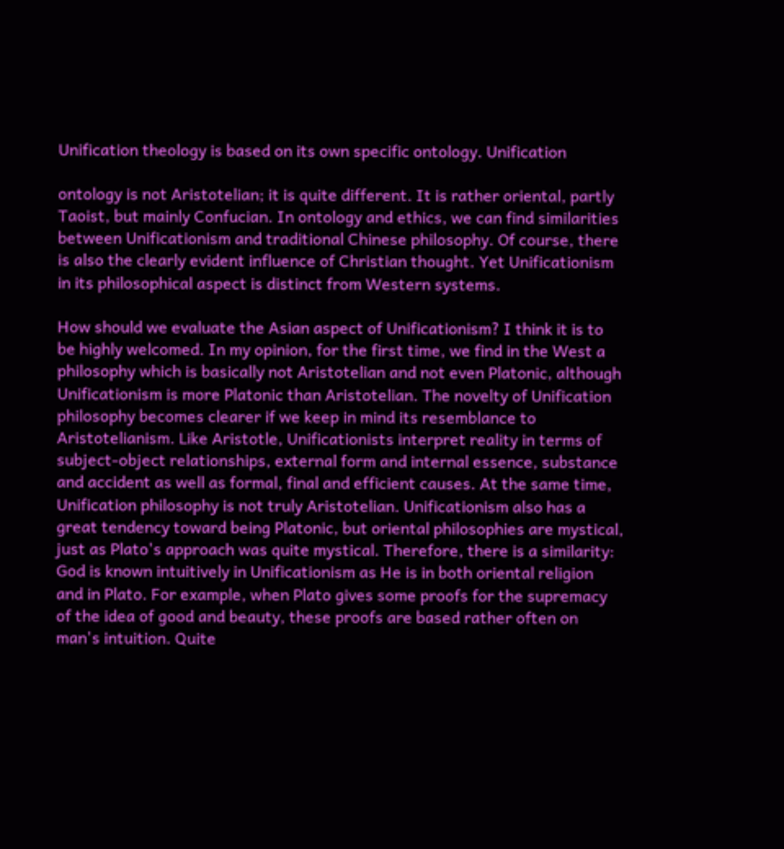Unification theology is based on its own specific ontology. Unification

ontology is not Aristotelian; it is quite different. It is rather oriental, partly Taoist, but mainly Confucian. In ontology and ethics, we can find similarities between Unificationism and traditional Chinese philosophy. Of course, there is also the clearly evident influence of Christian thought. Yet Unificationism in its philosophical aspect is distinct from Western systems.

How should we evaluate the Asian aspect of Unificationism? I think it is to be highly welcomed. In my opinion, for the first time, we find in the West a philosophy which is basically not Aristotelian and not even Platonic, although Unificationism is more Platonic than Aristotelian. The novelty of Unification philosophy becomes clearer if we keep in mind its resemblance to Aristotelianism. Like Aristotle, Unificationists interpret reality in terms of subject-object relationships, external form and internal essence, substance and accident as well as formal, final and efficient causes. At the same time, Unification philosophy is not truly Aristotelian. Unificationism also has a great tendency toward being Platonic, but oriental philosophies are mystical, just as Plato's approach was quite mystical. Therefore, there is a similarity: God is known intuitively in Unificationism as He is in both oriental religion and in Plato. For example, when Plato gives some proofs for the supremacy of the idea of good and beauty, these proofs are based rather often on man's intuition. Quite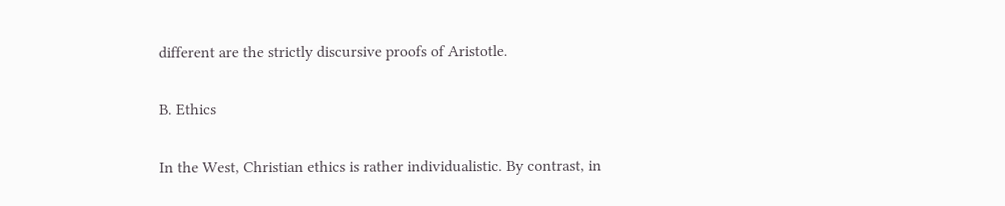different are the strictly discursive proofs of Aristotle.

B. Ethics

In the West, Christian ethics is rather individualistic. By contrast, in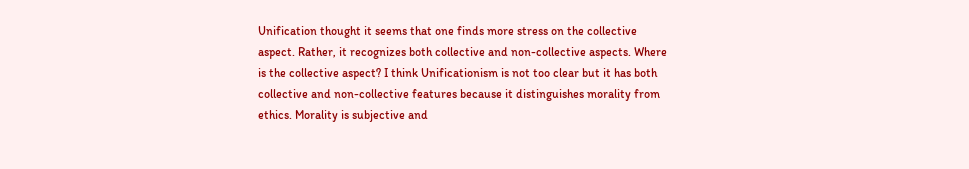Unification thought it seems that one finds more stress on the collective aspect. Rather, it recognizes both collective and non-collective aspects. Where is the collective aspect? I think Unificationism is not too clear but it has both collective and non-collective features because it distinguishes morality from ethics. Morality is subjective and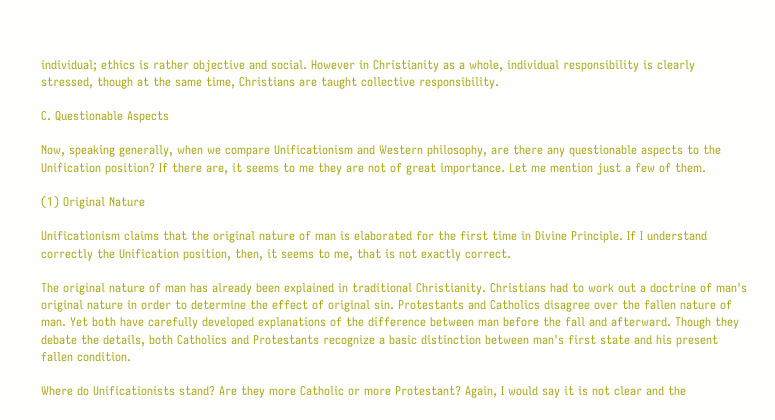individual; ethics is rather objective and social. However in Christianity as a whole, individual responsibility is clearly stressed, though at the same time, Christians are taught collective responsibility.

C. Questionable Aspects

Now, speaking generally, when we compare Unificationism and Western philosophy, are there any questionable aspects to the Unification position? If there are, it seems to me they are not of great importance. Let me mention just a few of them.

(1) Original Nature

Unificationism claims that the original nature of man is elaborated for the first time in Divine Principle. If I understand correctly the Unification position, then, it seems to me, that is not exactly correct.

The original nature of man has already been explained in traditional Christianity. Christians had to work out a doctrine of man's original nature in order to determine the effect of original sin. Protestants and Catholics disagree over the fallen nature of man. Yet both have carefully developed explanations of the difference between man before the fall and afterward. Though they debate the details, both Catholics and Protestants recognize a basic distinction between man's first state and his present fallen condition.

Where do Unificationists stand? Are they more Catholic or more Protestant? Again, I would say it is not clear and the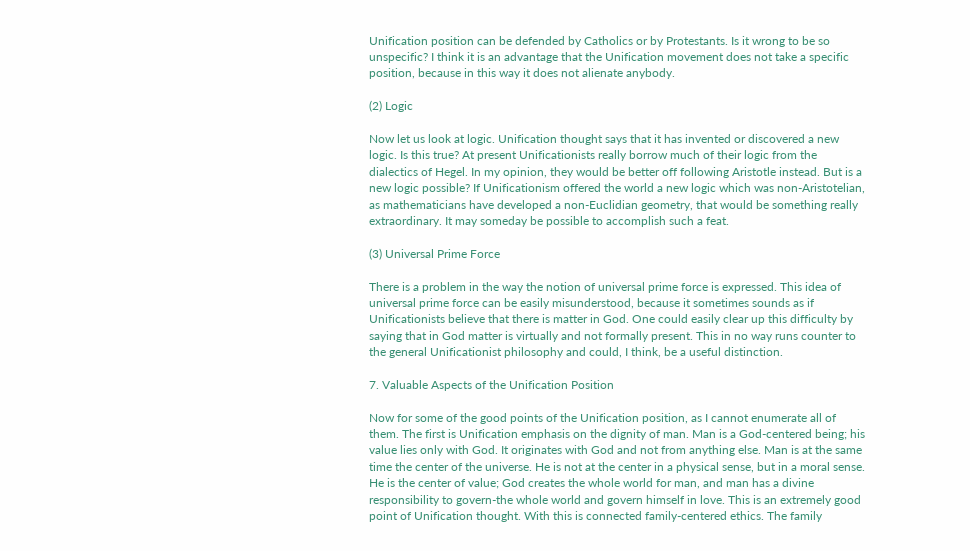Unification position can be defended by Catholics or by Protestants. Is it wrong to be so unspecific? I think it is an advantage that the Unification movement does not take a specific position, because in this way it does not alienate anybody.

(2) Logic

Now let us look at logic. Unification thought says that it has invented or discovered a new logic. Is this true? At present Unificationists really borrow much of their logic from the dialectics of Hegel. In my opinion, they would be better off following Aristotle instead. But is a new logic possible? If Unificationism offered the world a new logic which was non-Aristotelian, as mathematicians have developed a non-Euclidian geometry, that would be something really extraordinary. It may someday be possible to accomplish such a feat.

(3) Universal Prime Force

There is a problem in the way the notion of universal prime force is expressed. This idea of universal prime force can be easily misunderstood, because it sometimes sounds as if Unificationists believe that there is matter in God. One could easily clear up this difficulty by saying that in God matter is virtually and not formally present. This in no way runs counter to the general Unificationist philosophy and could, I think, be a useful distinction.

7. Valuable Aspects of the Unification Position

Now for some of the good points of the Unification position, as I cannot enumerate all of them. The first is Unification emphasis on the dignity of man. Man is a God-centered being; his value lies only with God. It originates with God and not from anything else. Man is at the same time the center of the universe. He is not at the center in a physical sense, but in a moral sense. He is the center of value; God creates the whole world for man, and man has a divine responsibility to govern-the whole world and govern himself in love. This is an extremely good point of Unification thought. With this is connected family-centered ethics. The family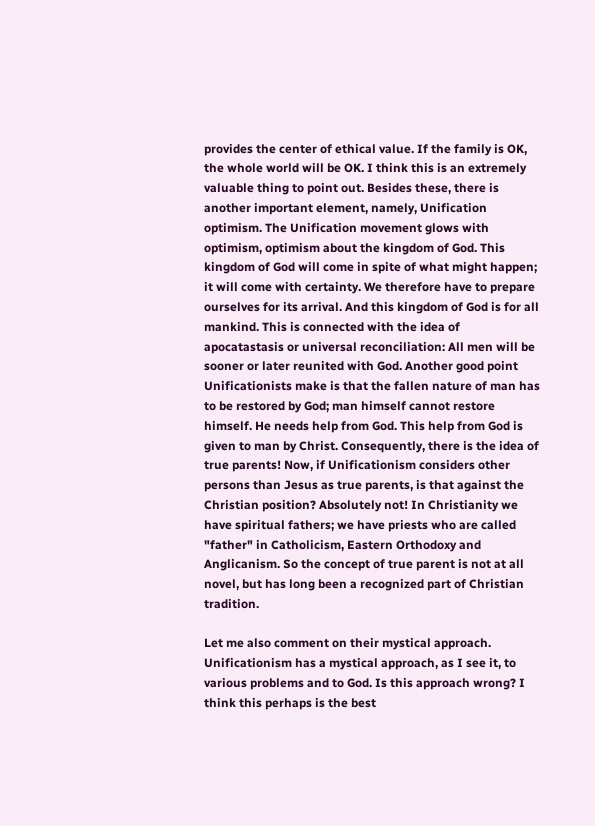provides the center of ethical value. If the family is OK, the whole world will be OK. I think this is an extremely valuable thing to point out. Besides these, there is another important element, namely, Unification optimism. The Unification movement glows with optimism, optimism about the kingdom of God. This kingdom of God will come in spite of what might happen; it will come with certainty. We therefore have to prepare ourselves for its arrival. And this kingdom of God is for all mankind. This is connected with the idea of apocatastasis or universal reconciliation: All men will be sooner or later reunited with God. Another good point Unificationists make is that the fallen nature of man has to be restored by God; man himself cannot restore himself. He needs help from God. This help from God is given to man by Christ. Consequently, there is the idea of true parents! Now, if Unificationism considers other persons than Jesus as true parents, is that against the Christian position? Absolutely not! In Christianity we have spiritual fathers; we have priests who are called "father" in Catholicism, Eastern Orthodoxy and Anglicanism. So the concept of true parent is not at all novel, but has long been a recognized part of Christian tradition.

Let me also comment on their mystical approach. Unificationism has a mystical approach, as I see it, to various problems and to God. Is this approach wrong? I think this perhaps is the best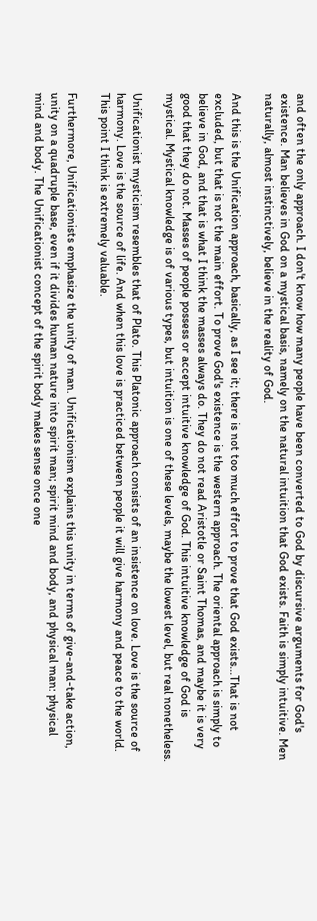and often the only approach. I don't know how many people have been converted to God by discursive arguments for God's existence. Man believes in God on a mystical basis, namely on the natural intuition that God exists. Faith is simply intuitive. Men naturally, almost instinctively, believe in the reality of God.

And this is the Unification approach, basically, as I see it; there is not too much effort to prove that God exists...That is not excluded, but that is not the main effort. To prove God's existence is the western approach. The oriental approach is simply to believe in God, and that is what I think the masses always do. They do not read Aristotle or Saint Thomas, and maybe it is very good that they do not. Masses of people possess or accept intuitive knowledge of God. This intuitive knowledge of God is mystical. Mystical knowledge is of various types, but intuition is one of these levels, maybe the lowest level, but real nonetheless.

Unificationist mysticism resembles that of Plato. This Platonic approach consists of an insistence on love. Love is the source of harmony. Love is the source of life. And when this love is practiced between people it will give harmony and peace to the world. This point I think is extremely valuable.

Furthermore, Unificationists emphasize the unity of man. Unificationism explains this unity in terms of give-and-take action, unity on a quadruple base, even if it divides human nature into spirit man; spirit mind and body, and physical man: physical mind and body. The Unificationist concept of the spirit body makes sense once one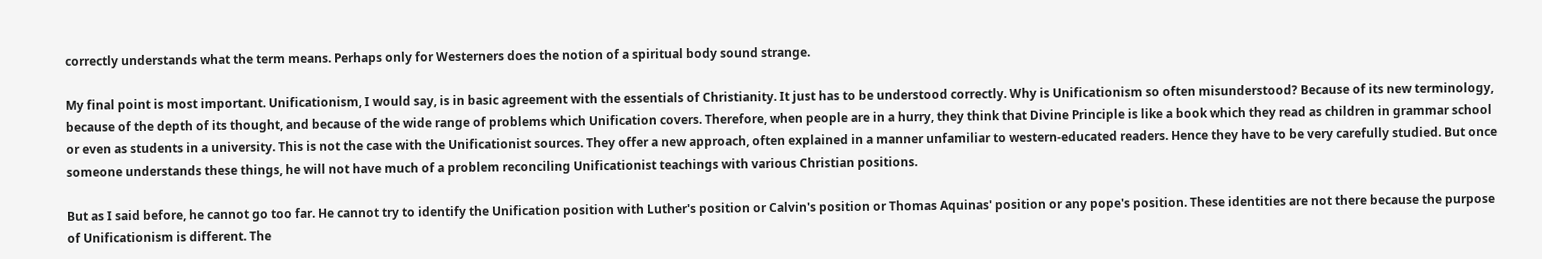correctly understands what the term means. Perhaps only for Westerners does the notion of a spiritual body sound strange.

My final point is most important. Unificationism, I would say, is in basic agreement with the essentials of Christianity. It just has to be understood correctly. Why is Unificationism so often misunderstood? Because of its new terminology, because of the depth of its thought, and because of the wide range of problems which Unification covers. Therefore, when people are in a hurry, they think that Divine Principle is like a book which they read as children in grammar school or even as students in a university. This is not the case with the Unificationist sources. They offer a new approach, often explained in a manner unfamiliar to western-educated readers. Hence they have to be very carefully studied. But once someone understands these things, he will not have much of a problem reconciling Unificationist teachings with various Christian positions.

But as I said before, he cannot go too far. He cannot try to identify the Unification position with Luther's position or Calvin's position or Thomas Aquinas' position or any pope's position. These identities are not there because the purpose of Unificationism is different. The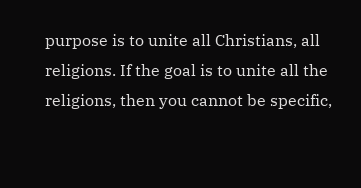purpose is to unite all Christians, all religions. If the goal is to unite all the religions, then you cannot be specific,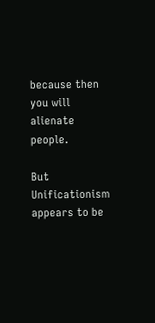because then you will alienate people.

But Unificationism appears to be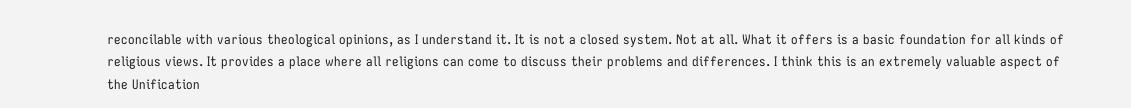reconcilable with various theological opinions, as I understand it. It is not a closed system. Not at all. What it offers is a basic foundation for all kinds of religious views. It provides a place where all religions can come to discuss their problems and differences. I think this is an extremely valuable aspect of the Unification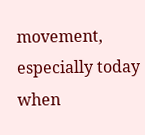movement, especially today when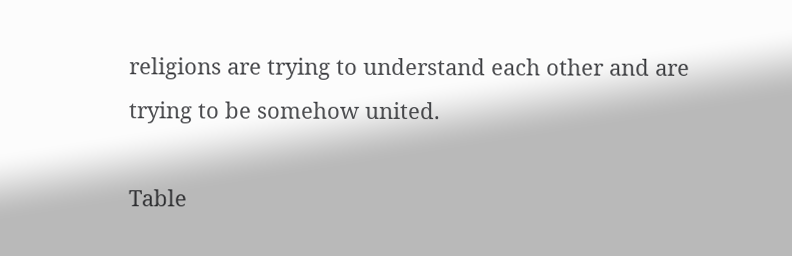religions are trying to understand each other and are trying to be somehow united.

Table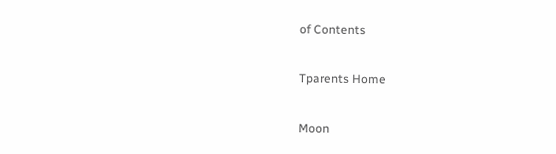of Contents

Tparents Home

Moon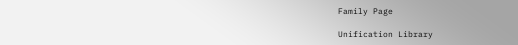Family Page

Unification Library